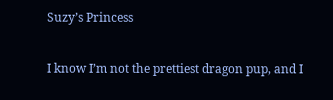Suzy’s Princess

I know I’m not the prettiest dragon pup, and I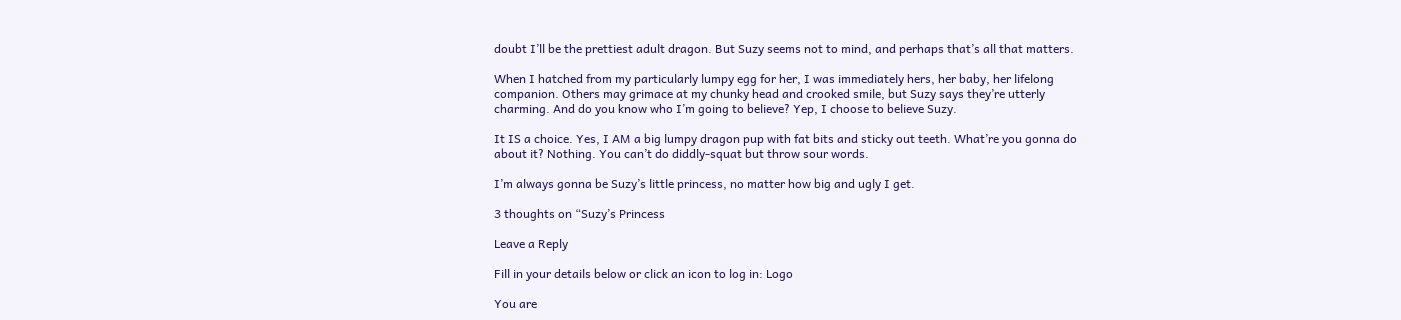doubt I’ll be the prettiest adult dragon. But Suzy seems not to mind, and perhaps that’s all that matters.

When I hatched from my particularly lumpy egg for her, I was immediately hers, her baby, her lifelong companion. Others may grimace at my chunky head and crooked smile, but Suzy says they’re utterly charming. And do you know who I’m going to believe? Yep, I choose to believe Suzy.

It IS a choice. Yes, I AM a big lumpy dragon pup with fat bits and sticky out teeth. What’re you gonna do about it? Nothing. You can’t do diddly-squat but throw sour words.

I’m always gonna be Suzy’s little princess, no matter how big and ugly I get.

3 thoughts on “Suzy’s Princess

Leave a Reply

Fill in your details below or click an icon to log in: Logo

You are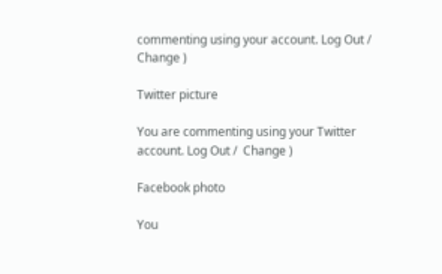commenting using your account. Log Out /  Change )

Twitter picture

You are commenting using your Twitter account. Log Out /  Change )

Facebook photo

You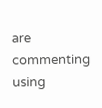are commenting using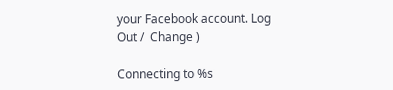your Facebook account. Log Out /  Change )

Connecting to %s